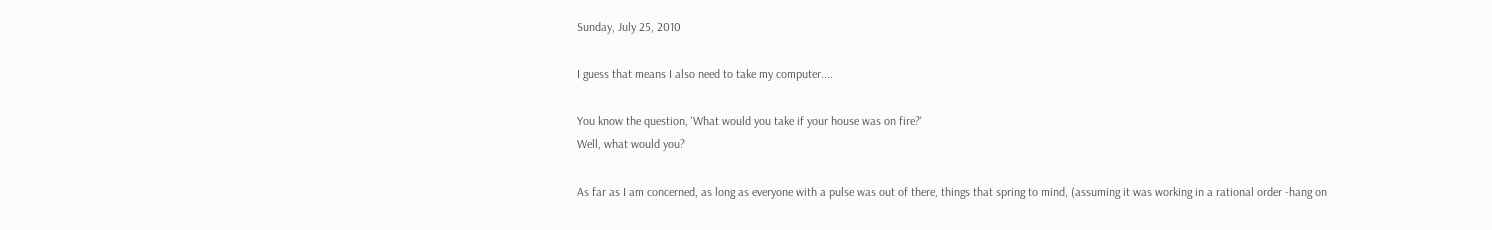Sunday, July 25, 2010

I guess that means I also need to take my computer....

You know the question, 'What would you take if your house was on fire?'
Well, what would you?

As far as I am concerned, as long as everyone with a pulse was out of there, things that spring to mind, (assuming it was working in a rational order -hang on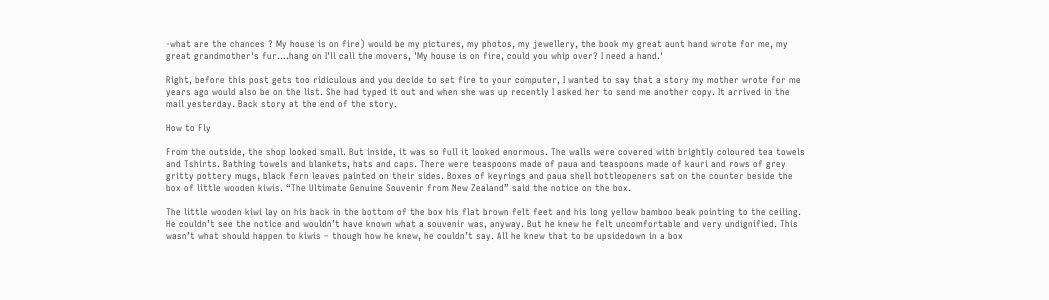-what are the chances ? My house is on fire) would be my pictures, my photos, my jewellery, the book my great aunt hand wrote for me, my great grandmother's fur....hang on I'll call the movers, 'My house is on fire, could you whip over? I need a hand.'

Right, before this post gets too ridiculous and you decide to set fire to your computer, I wanted to say that a story my mother wrote for me years ago would also be on the list. She had typed it out and when she was up recently I asked her to send me another copy. It arrived in the mail yesterday. Back story at the end of the story.

How to Fly

From the outside, the shop looked small. But inside, it was so full it looked enormous. The walls were covered with brightly coloured tea towels and Tshirts. Bathing towels and blankets, hats and caps. There were teaspoons made of paua and teaspoons made of kauri and rows of grey gritty pottery mugs, black fern leaves painted on their sides. Boxes of keyrings and paua shell bottleopeners sat on the counter beside the box of little wooden kiwis. “The Ultimate Genuine Souvenir from New Zealand” said the notice on the box.

The little wooden kiwi lay on his back in the bottom of the box his flat brown felt feet and his long yellow bamboo beak pointing to the ceiling. He couldn’t see the notice and wouldn’t have known what a souvenir was, anyway. But he knew he felt uncomfortable and very undignified. This wasn’t what should happen to kiwis – though how he knew, he couldn’t say. All he knew that to be upsidedown in a box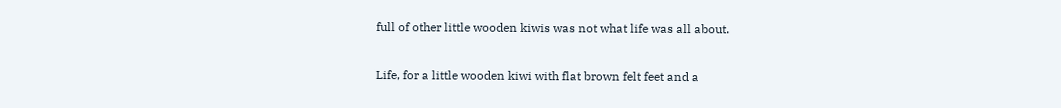full of other little wooden kiwis was not what life was all about.

Life, for a little wooden kiwi with flat brown felt feet and a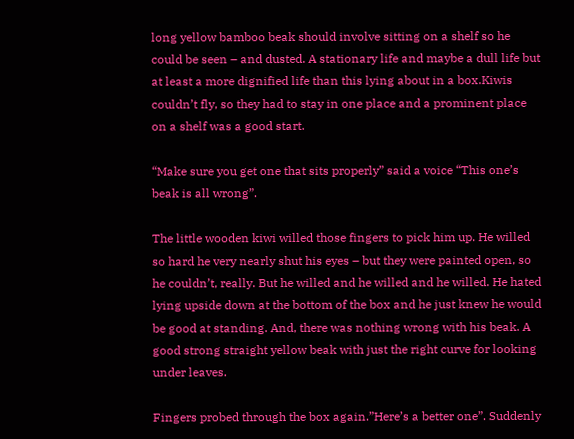long yellow bamboo beak should involve sitting on a shelf so he could be seen – and dusted. A stationary life and maybe a dull life but at least a more dignified life than this lying about in a box.Kiwis couldn’t fly, so they had to stay in one place and a prominent place on a shelf was a good start.

“Make sure you get one that sits properly” said a voice “This one’s beak is all wrong”.

The little wooden kiwi willed those fingers to pick him up. He willed so hard he very nearly shut his eyes – but they were painted open, so he couldn’t, really. But he willed and he willed and he willed. He hated lying upside down at the bottom of the box and he just knew he would be good at standing. And, there was nothing wrong with his beak. A good strong straight yellow beak with just the right curve for looking under leaves.

Fingers probed through the box again.”Here’s a better one”. Suddenly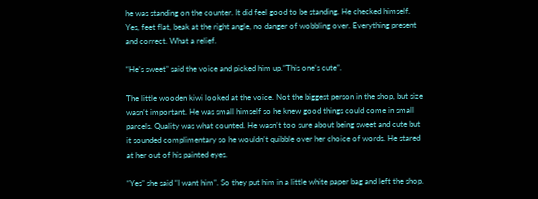he was standing on the counter. It did feel good to be standing. He checked himself. Yes, feet flat, beak at the right angle, no danger of wobbling over. Everything present and correct. What a relief.

“He’s sweet” said the voice and picked him up.”This one’s cute”.

The little wooden kiwi looked at the voice. Not the biggest person in the shop, but size wasn’t important. He was small himself so he knew good things could come in small parcels. Quality was what counted. He wasn’t too sure about being sweet and cute but it sounded complimentary so he wouldn’t quibble over her choice of words. He stared at her out of his painted eyes.

“Yes” she said “I want him”. So they put him in a little white paper bag and left the shop.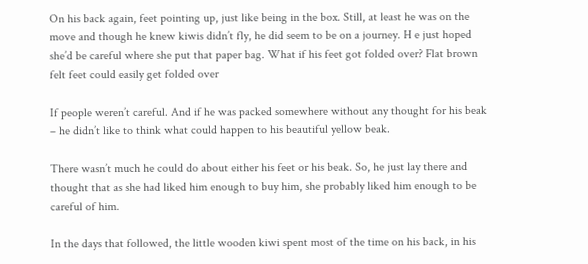On his back again, feet pointing up, just like being in the box. Still, at least he was on the move and though he knew kiwis didn’t fly, he did seem to be on a journey. H e just hoped she’d be careful where she put that paper bag. What if his feet got folded over? Flat brown felt feet could easily get folded over

If people weren’t careful. And if he was packed somewhere without any thought for his beak – he didn’t like to think what could happen to his beautiful yellow beak.

There wasn’t much he could do about either his feet or his beak. So, he just lay there and thought that as she had liked him enough to buy him, she probably liked him enough to be careful of him.

In the days that followed, the little wooden kiwi spent most of the time on his back, in his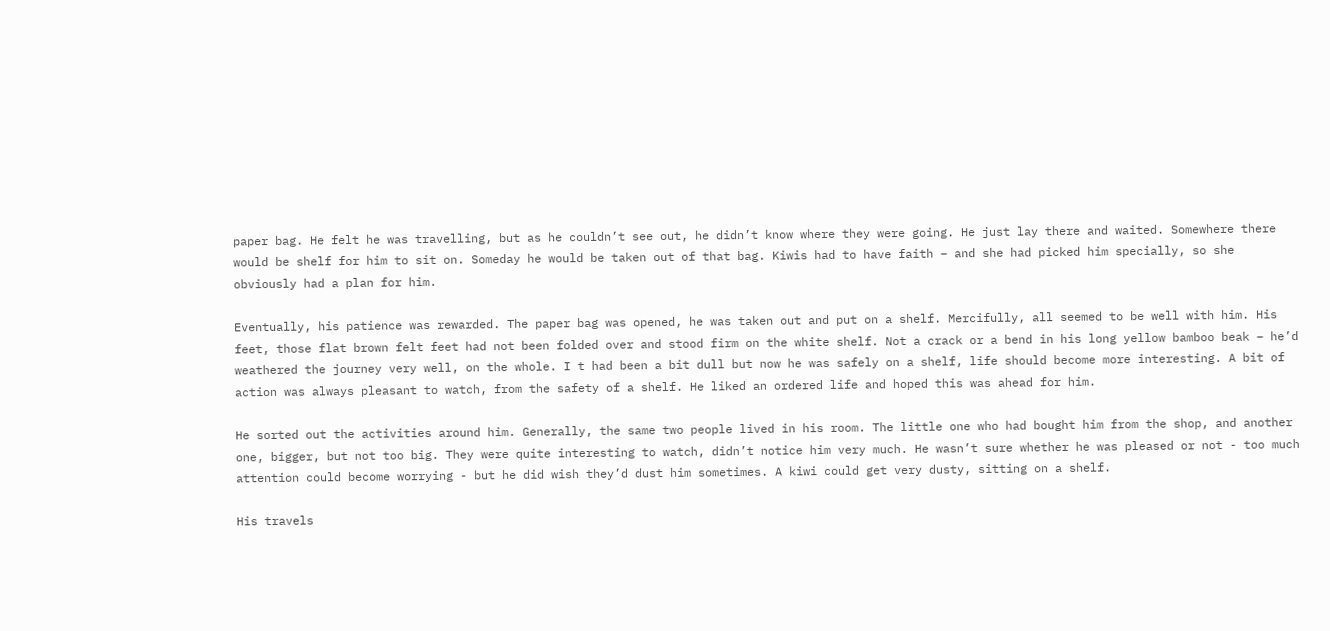paper bag. He felt he was travelling, but as he couldn’t see out, he didn’t know where they were going. He just lay there and waited. Somewhere there would be shelf for him to sit on. Someday he would be taken out of that bag. Kiwis had to have faith – and she had picked him specially, so she obviously had a plan for him.

Eventually, his patience was rewarded. The paper bag was opened, he was taken out and put on a shelf. Mercifully, all seemed to be well with him. His feet, those flat brown felt feet had not been folded over and stood firm on the white shelf. Not a crack or a bend in his long yellow bamboo beak – he’d weathered the journey very well, on the whole. I t had been a bit dull but now he was safely on a shelf, life should become more interesting. A bit of action was always pleasant to watch, from the safety of a shelf. He liked an ordered life and hoped this was ahead for him.

He sorted out the activities around him. Generally, the same two people lived in his room. The little one who had bought him from the shop, and another one, bigger, but not too big. They were quite interesting to watch, didn’t notice him very much. He wasn’t sure whether he was pleased or not - too much attention could become worrying - but he did wish they’d dust him sometimes. A kiwi could get very dusty, sitting on a shelf.

His travels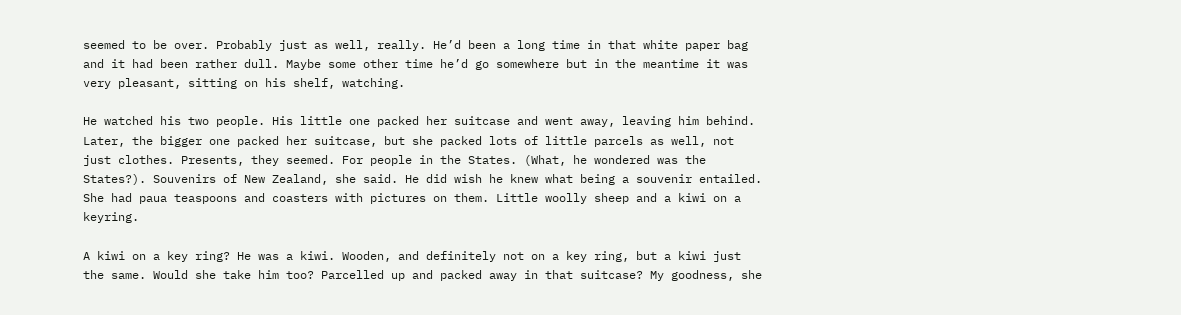seemed to be over. Probably just as well, really. He’d been a long time in that white paper bag and it had been rather dull. Maybe some other time he’d go somewhere but in the meantime it was very pleasant, sitting on his shelf, watching.

He watched his two people. His little one packed her suitcase and went away, leaving him behind. Later, the bigger one packed her suitcase, but she packed lots of little parcels as well, not just clothes. Presents, they seemed. For people in the States. (What, he wondered was the States?). Souvenirs of New Zealand, she said. He did wish he knew what being a souvenir entailed. She had paua teaspoons and coasters with pictures on them. Little woolly sheep and a kiwi on a keyring.

A kiwi on a key ring? He was a kiwi. Wooden, and definitely not on a key ring, but a kiwi just the same. Would she take him too? Parcelled up and packed away in that suitcase? My goodness, she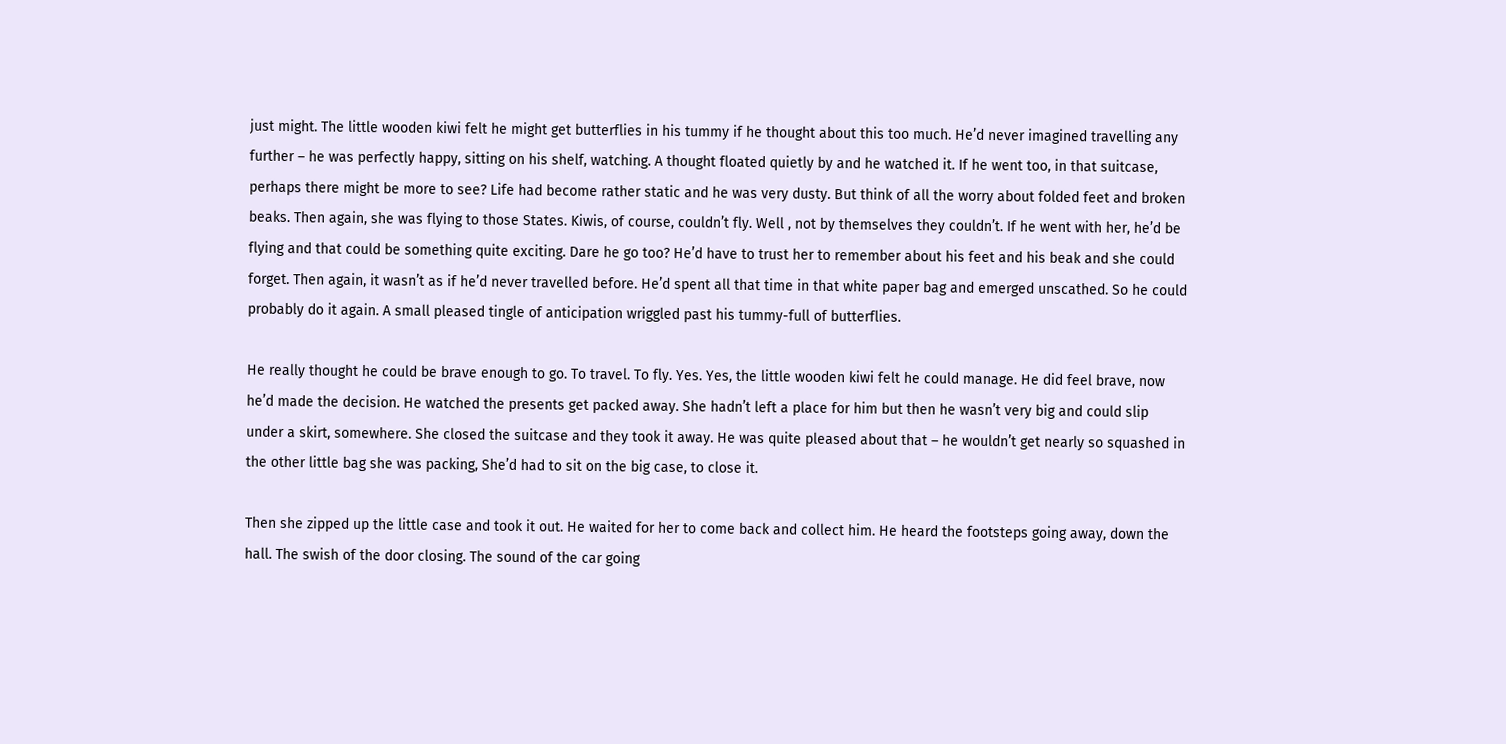just might. The little wooden kiwi felt he might get butterflies in his tummy if he thought about this too much. He’d never imagined travelling any further – he was perfectly happy, sitting on his shelf, watching. A thought floated quietly by and he watched it. If he went too, in that suitcase, perhaps there might be more to see? Life had become rather static and he was very dusty. But think of all the worry about folded feet and broken beaks. Then again, she was flying to those States. Kiwis, of course, couldn’t fly. Well , not by themselves they couldn’t. If he went with her, he’d be flying and that could be something quite exciting. Dare he go too? He’d have to trust her to remember about his feet and his beak and she could forget. Then again, it wasn’t as if he’d never travelled before. He’d spent all that time in that white paper bag and emerged unscathed. So he could probably do it again. A small pleased tingle of anticipation wriggled past his tummy-full of butterflies.

He really thought he could be brave enough to go. To travel. To fly. Yes. Yes, the little wooden kiwi felt he could manage. He did feel brave, now he’d made the decision. He watched the presents get packed away. She hadn’t left a place for him but then he wasn’t very big and could slip under a skirt, somewhere. She closed the suitcase and they took it away. He was quite pleased about that – he wouldn’t get nearly so squashed in the other little bag she was packing, She’d had to sit on the big case, to close it.

Then she zipped up the little case and took it out. He waited for her to come back and collect him. He heard the footsteps going away, down the hall. The swish of the door closing. The sound of the car going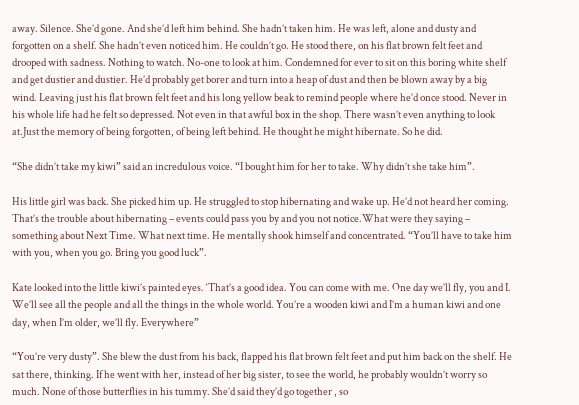away. Silence. She’d gone. And she’d left him behind. She hadn’t taken him. He was left, alone and dusty and forgotten on a shelf. She hadn’t even noticed him. He couldn’t go. He stood there, on his flat brown felt feet and drooped with sadness. Nothing to watch. No-one to look at him. Condemned for ever to sit on this boring white shelf and get dustier and dustier. He’d probably get borer and turn into a heap of dust and then be blown away by a big wind. Leaving just his flat brown felt feet and his long yellow beak to remind people where he’d once stood. Never in his whole life had he felt so depressed. Not even in that awful box in the shop. There wasn’t even anything to look at.Just the memory of being forgotten, of being left behind. He thought he might hibernate. So he did.

“She didn’t take my kiwi” said an incredulous voice. “I bought him for her to take. Why didn’t she take him”.

His little girl was back. She picked him up. He struggled to stop hibernating and wake up. He’d not heard her coming. That’s the trouble about hibernating – events could pass you by and you not notice.What were they saying – something about Next Time. What next time. He mentally shook himself and concentrated. “You’ll have to take him with you, when you go. Bring you good luck”.

Kate looked into the little kiwi’s painted eyes. ‘That’s a good idea. You can come with me. One day we’ll fly, you and I. We’ll see all the people and all the things in the whole world. You’re a wooden kiwi and I’m a human kiwi and one day, when I’m older, we’ll fly. Everywhere”

“You’re very dusty”. She blew the dust from his back, flapped his flat brown felt feet and put him back on the shelf. He sat there, thinking. If he went with her, instead of her big sister, to see the world, he probably wouldn’t worry so much. None of those butterflies in his tummy. She’d said they’d go together , so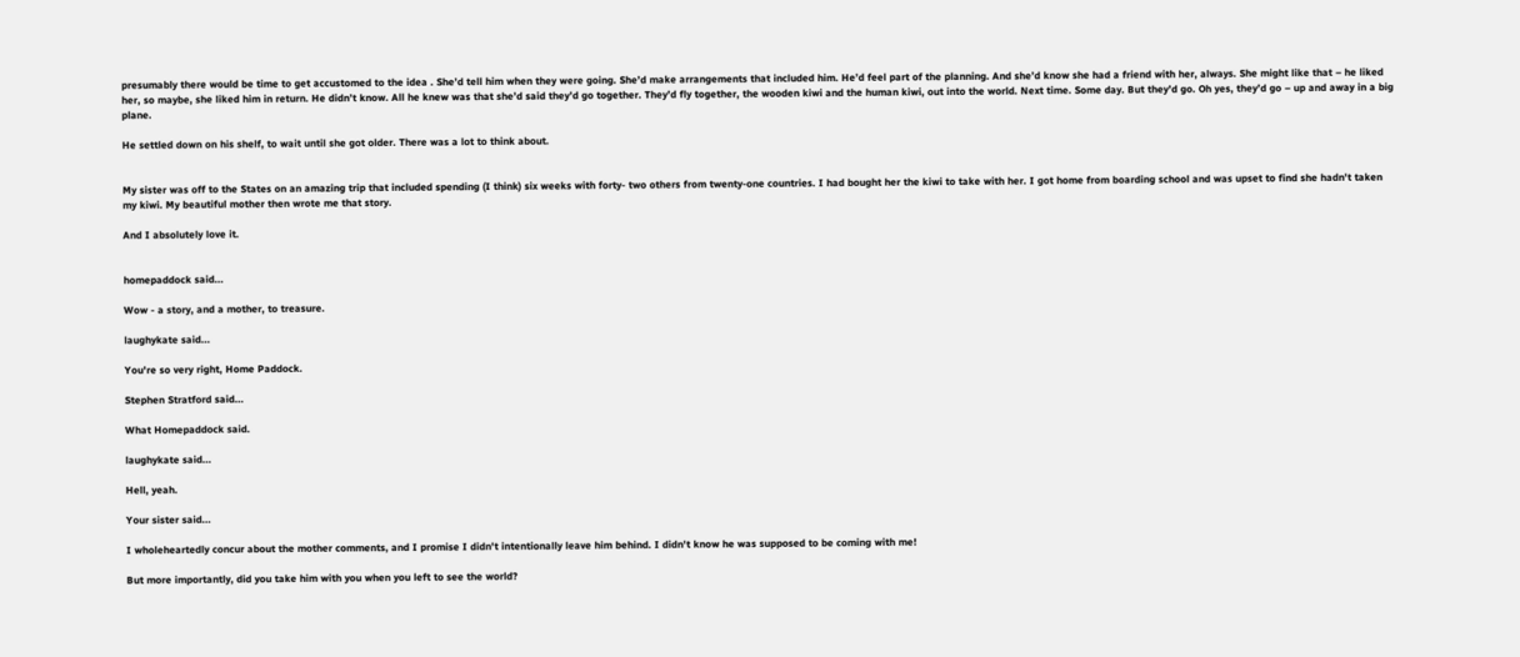presumably there would be time to get accustomed to the idea . She’d tell him when they were going. She’d make arrangements that included him. He’d feel part of the planning. And she’d know she had a friend with her, always. She might like that – he liked her, so maybe, she liked him in return. He didn’t know. All he knew was that she’d said they’d go together. They’d fly together, the wooden kiwi and the human kiwi, out into the world. Next time. Some day. But they’d go. Oh yes, they’d go – up and away in a big plane.

He settled down on his shelf, to wait until she got older. There was a lot to think about.


My sister was off to the States on an amazing trip that included spending (I think) six weeks with forty- two others from twenty-one countries. I had bought her the kiwi to take with her. I got home from boarding school and was upset to find she hadn't taken my kiwi. My beautiful mother then wrote me that story.

And I absolutely love it.


homepaddock said...

Wow - a story, and a mother, to treasure.

laughykate said...

You're so very right, Home Paddock.

Stephen Stratford said...

What Homepaddock said.

laughykate said...

Hell, yeah.

Your sister said...

I wholeheartedly concur about the mother comments, and I promise I didn't intentionally leave him behind. I didn't know he was supposed to be coming with me!

But more importantly, did you take him with you when you left to see the world?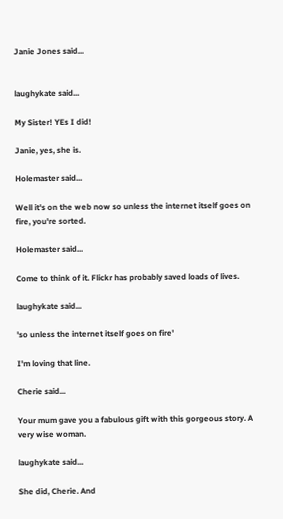Janie Jones said...


laughykate said...

My Sister! YEs I did!

Janie, yes, she is.

Holemaster said...

Well it's on the web now so unless the internet itself goes on fire, you're sorted.

Holemaster said...

Come to think of it. Flickr has probably saved loads of lives.

laughykate said...

'so unless the internet itself goes on fire'

I'm loving that line.

Cherie said...

Your mum gave you a fabulous gift with this gorgeous story. A very wise woman.

laughykate said...

She did, Cherie. And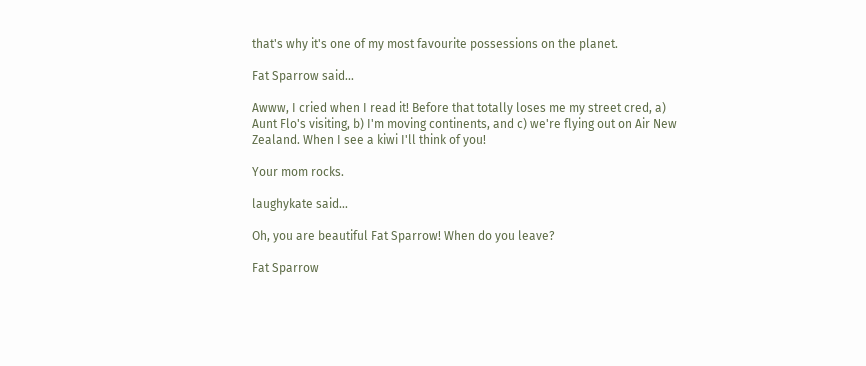that's why it's one of my most favourite possessions on the planet.

Fat Sparrow said...

Awww, I cried when I read it! Before that totally loses me my street cred, a) Aunt Flo's visiting, b) I'm moving continents, and c) we're flying out on Air New Zealand. When I see a kiwi I'll think of you!

Your mom rocks.

laughykate said...

Oh, you are beautiful Fat Sparrow! When do you leave?

Fat Sparrow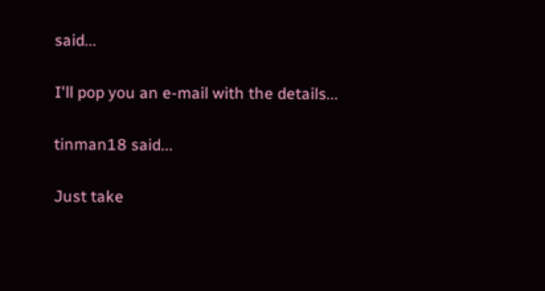said...

I'll pop you an e-mail with the details...

tinman18 said...

Just take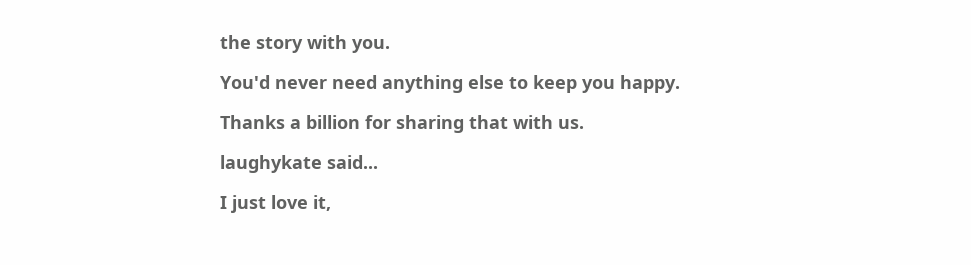the story with you.

You'd never need anything else to keep you happy.

Thanks a billion for sharing that with us.

laughykate said...

I just love it,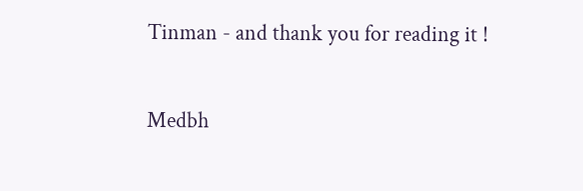Tinman - and thank you for reading it !

Medbh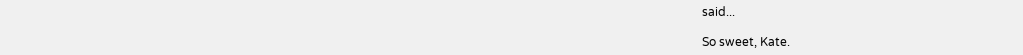said...

So sweet, Kate.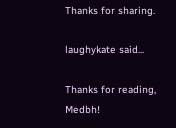Thanks for sharing.

laughykate said...

Thanks for reading, Medbh!